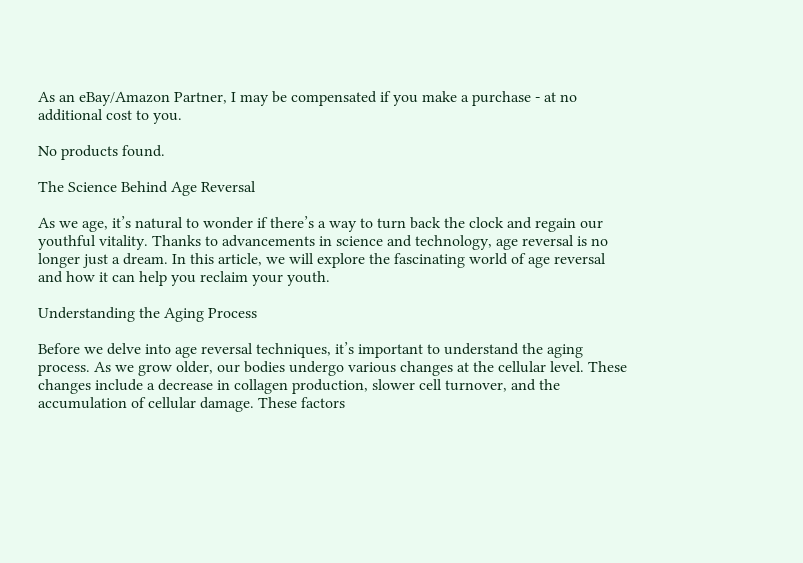As an eBay/Amazon Partner, I may be compensated if you make a purchase - at no additional cost to you.

No products found.

The Science Behind Age Reversal

As we age, it’s natural to wonder if there’s a way to turn back the clock and regain our youthful vitality. Thanks to advancements in science and technology, age reversal is no longer just a dream. In this article, we will explore the fascinating world of age reversal and how it can help you reclaim your youth.

Understanding the Aging Process

Before we delve into age reversal techniques, it’s important to understand the aging process. As we grow older, our bodies undergo various changes at the cellular level. These changes include a decrease in collagen production, slower cell turnover, and the accumulation of cellular damage. These factors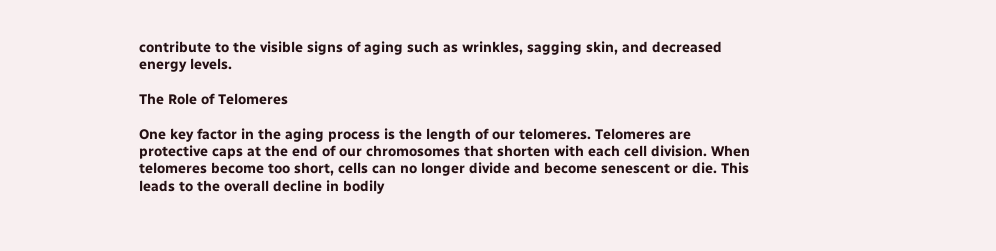contribute to the visible signs of aging such as wrinkles, sagging skin, and decreased energy levels.

The Role of Telomeres

One key factor in the aging process is the length of our telomeres. Telomeres are protective caps at the end of our chromosomes that shorten with each cell division. When telomeres become too short, cells can no longer divide and become senescent or die. This leads to the overall decline in bodily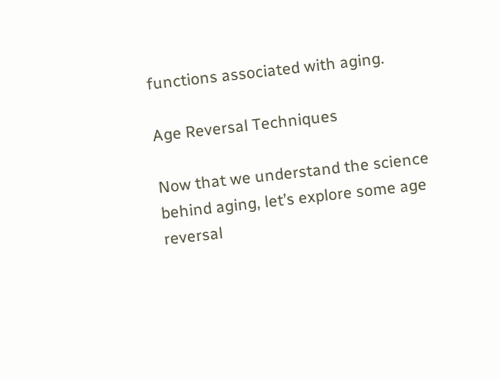functions associated with aging.

Age Reversal Techniques

Now that we understand the science behind aging, let’s explore some age reversal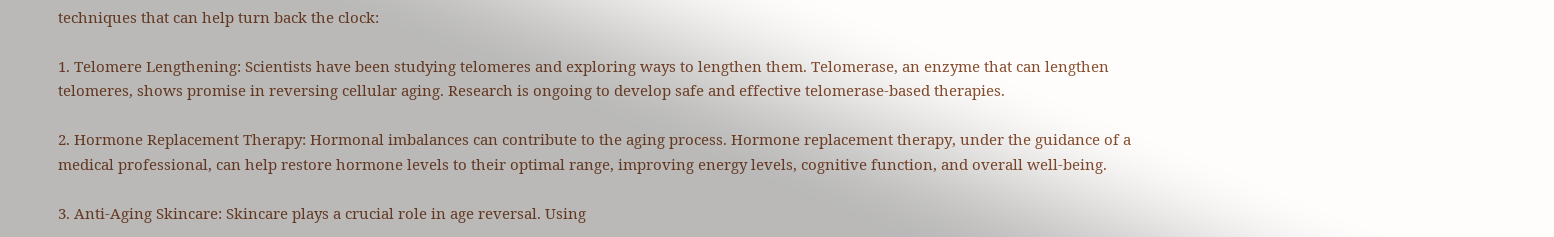techniques that can help turn back the clock:

1. Telomere Lengthening: Scientists have been studying telomeres and exploring ways to lengthen them. Telomerase, an enzyme that can lengthen telomeres, shows promise in reversing cellular aging. Research is ongoing to develop safe and effective telomerase-based therapies.

2. Hormone Replacement Therapy: Hormonal imbalances can contribute to the aging process. Hormone replacement therapy, under the guidance of a medical professional, can help restore hormone levels to their optimal range, improving energy levels, cognitive function, and overall well-being.

3. Anti-Aging Skincare: Skincare plays a crucial role in age reversal. Using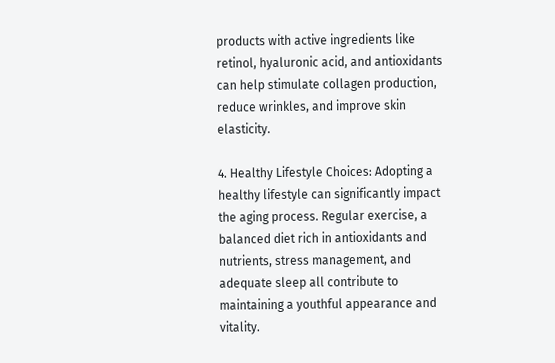products with active ingredients like retinol, hyaluronic acid, and antioxidants can help stimulate collagen production, reduce wrinkles, and improve skin elasticity.

4. Healthy Lifestyle Choices: Adopting a healthy lifestyle can significantly impact the aging process. Regular exercise, a balanced diet rich in antioxidants and nutrients, stress management, and adequate sleep all contribute to maintaining a youthful appearance and vitality.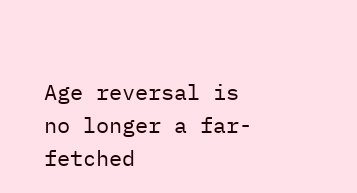Age reversal is no longer a far-fetched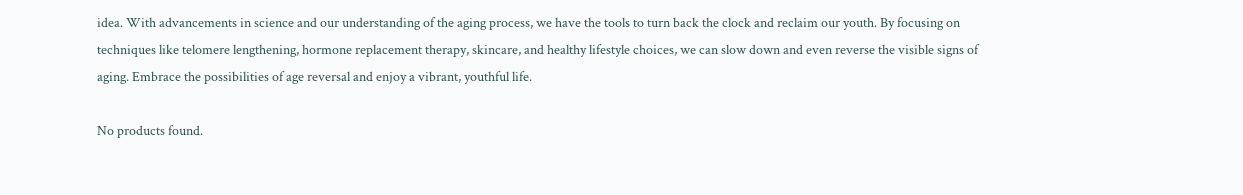idea. With advancements in science and our understanding of the aging process, we have the tools to turn back the clock and reclaim our youth. By focusing on techniques like telomere lengthening, hormone replacement therapy, skincare, and healthy lifestyle choices, we can slow down and even reverse the visible signs of aging. Embrace the possibilities of age reversal and enjoy a vibrant, youthful life.

No products found.